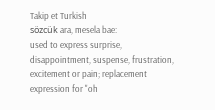Takip et Turkish
sözcük ara, mesela bae:
used to express surprise, disappointment, suspense, frustration, excitement or pain; replacement expression for "oh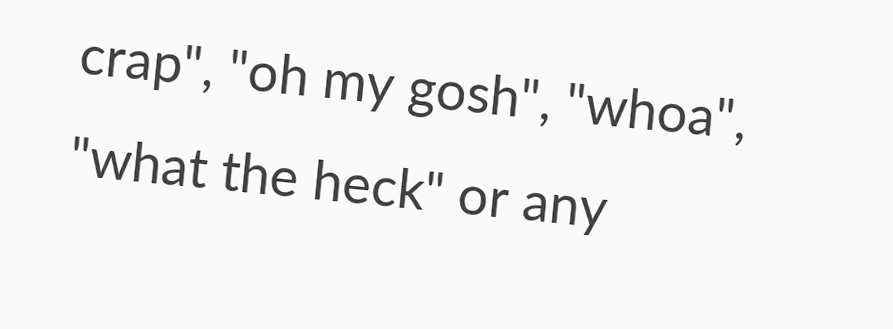crap", "oh my gosh", "whoa", "what the heck" or any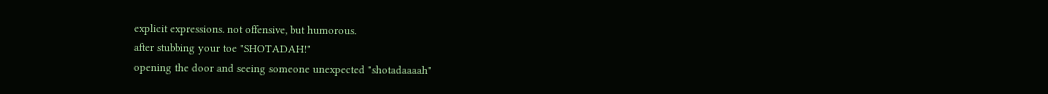explicit expressions. not offensive, but humorous.
after stubbing your toe "SHOTADAH!"
opening the door and seeing someone unexpected "shotadaaaah"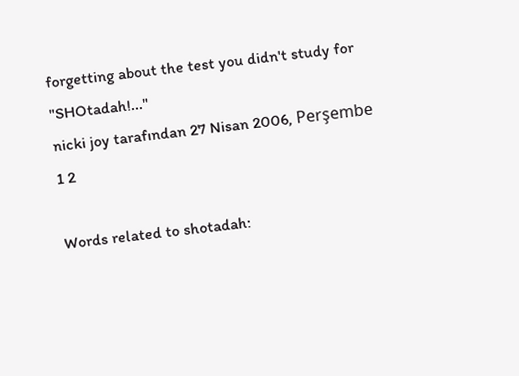forgetting about the test you didn't study for "SHOtadah!..."
nicki joy tarafından 27 Nisan 2006, Perşembe
1 2

Words related to shotadah: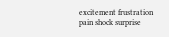excitement frustration pain shock surprise